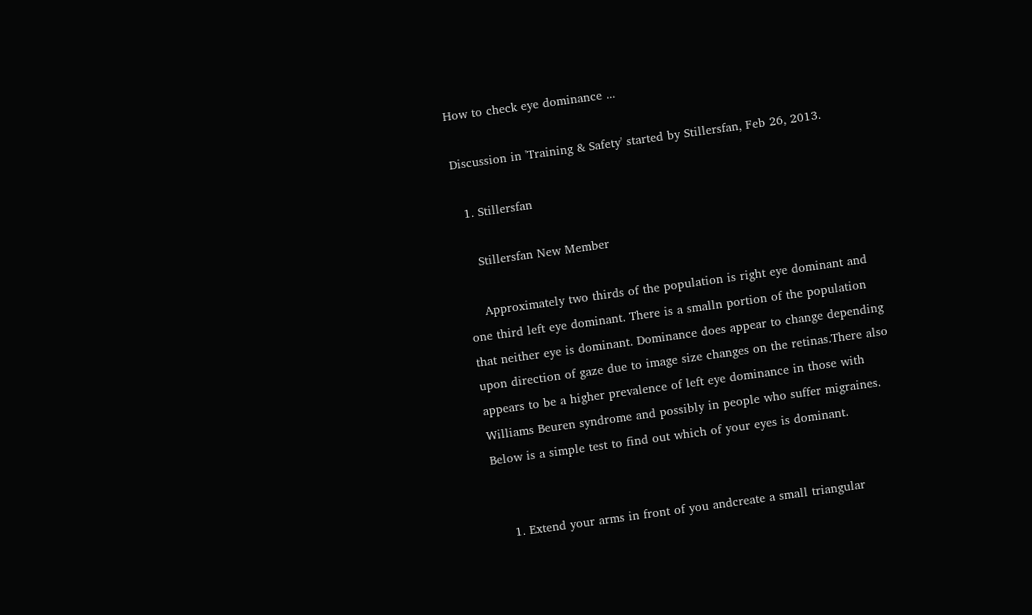How to check eye dominance ...

Discussion in 'Training & Safety' started by Stillersfan, Feb 26, 2013.

  1. Stillersfan

    Stillersfan New Member

    Approximately two thirds of the population is right eye dominant and one third left eye dominant. There is a smalln portion of the population that neither eye is dominant. Dominance does appear to change depending upon direction of gaze due to image size changes on the retinas.There also appears to be a higher prevalence of left eye dominance in those with Williams Beuren syndrome and possibly in people who suffer migraines. Below is a simple test to find out which of your eyes is dominant.


    1. Extend your arms in front of you andcreate a small triangular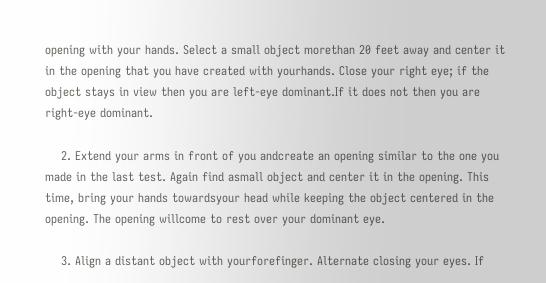opening with your hands. Select a small object morethan 20 feet away and center it in the opening that you have created with yourhands. Close your right eye; if the object stays in view then you are left-eye dominant.If it does not then you are right-eye dominant.

    2. Extend your arms in front of you andcreate an opening similar to the one you made in the last test. Again find asmall object and center it in the opening. This time, bring your hands towardsyour head while keeping the object centered in the opening. The opening willcome to rest over your dominant eye.

    3. Align a distant object with yourforefinger. Alternate closing your eyes. If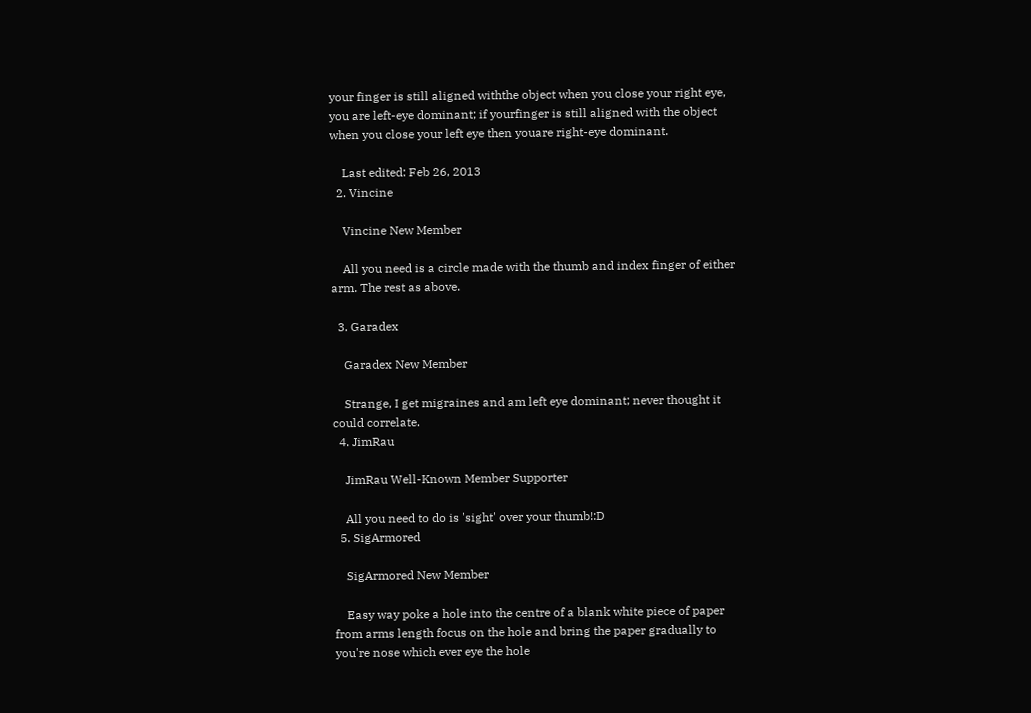your finger is still aligned withthe object when you close your right eye, you are left-eye dominant; if yourfinger is still aligned with the object when you close your left eye then youare right-eye dominant.

    Last edited: Feb 26, 2013
  2. Vincine

    Vincine New Member

    All you need is a circle made with the thumb and index finger of either arm. The rest as above.

  3. Garadex

    Garadex New Member

    Strange, I get migraines and am left eye dominant; never thought it could correlate.
  4. JimRau

    JimRau Well-Known Member Supporter

    All you need to do is 'sight' over your thumb!:D
  5. SigArmored

    SigArmored New Member

    Easy way poke a hole into the centre of a blank white piece of paper from arms length focus on the hole and bring the paper gradually to you're nose which ever eye the hole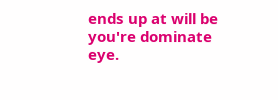ends up at will be you're dominate eye.